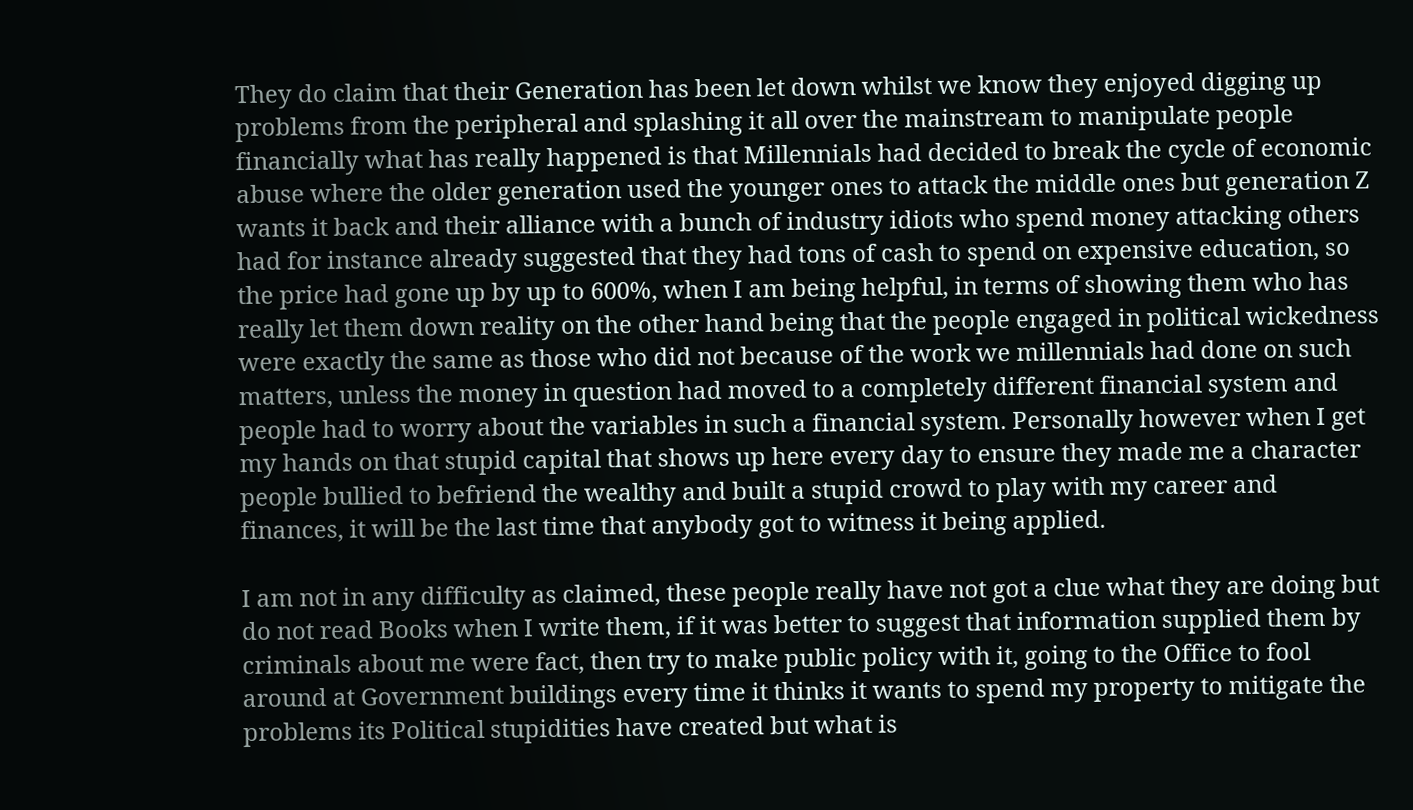They do claim that their Generation has been let down whilst we know they enjoyed digging up problems from the peripheral and splashing it all over the mainstream to manipulate people financially what has really happened is that Millennials had decided to break the cycle of economic abuse where the older generation used the younger ones to attack the middle ones but generation Z wants it back and their alliance with a bunch of industry idiots who spend money attacking others had for instance already suggested that they had tons of cash to spend on expensive education, so the price had gone up by up to 600%, when I am being helpful, in terms of showing them who has really let them down reality on the other hand being that the people engaged in political wickedness were exactly the same as those who did not because of the work we millennials had done on such matters, unless the money in question had moved to a completely different financial system and people had to worry about the variables in such a financial system. Personally however when I get my hands on that stupid capital that shows up here every day to ensure they made me a character people bullied to befriend the wealthy and built a stupid crowd to play with my career and finances, it will be the last time that anybody got to witness it being applied.

I am not in any difficulty as claimed, these people really have not got a clue what they are doing but do not read Books when I write them, if it was better to suggest that information supplied them by criminals about me were fact, then try to make public policy with it, going to the Office to fool around at Government buildings every time it thinks it wants to spend my property to mitigate the problems its Political stupidities have created but what is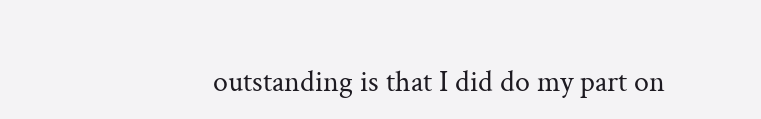outstanding is that I did do my part on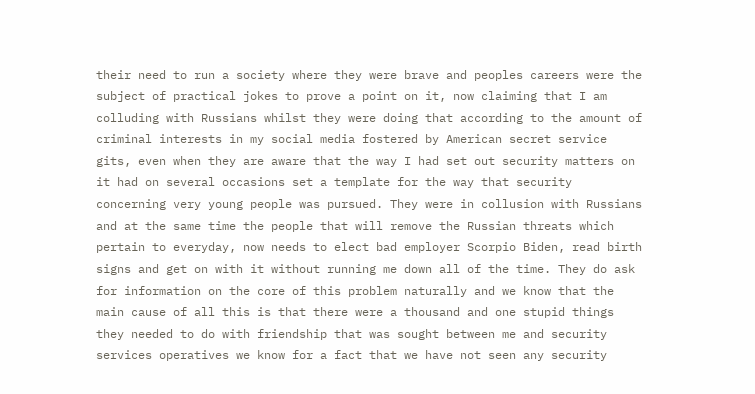their need to run a society where they were brave and peoples careers were the subject of practical jokes to prove a point on it, now claiming that I am colluding with Russians whilst they were doing that according to the amount of criminal interests in my social media fostered by American secret service gits, even when they are aware that the way I had set out security matters on it had on several occasions set a template for the way that security concerning very young people was pursued. They were in collusion with Russians and at the same time the people that will remove the Russian threats which pertain to everyday, now needs to elect bad employer Scorpio Biden, read birth signs and get on with it without running me down all of the time. They do ask for information on the core of this problem naturally and we know that the main cause of all this is that there were a thousand and one stupid things they needed to do with friendship that was sought between me and security services operatives we know for a fact that we have not seen any security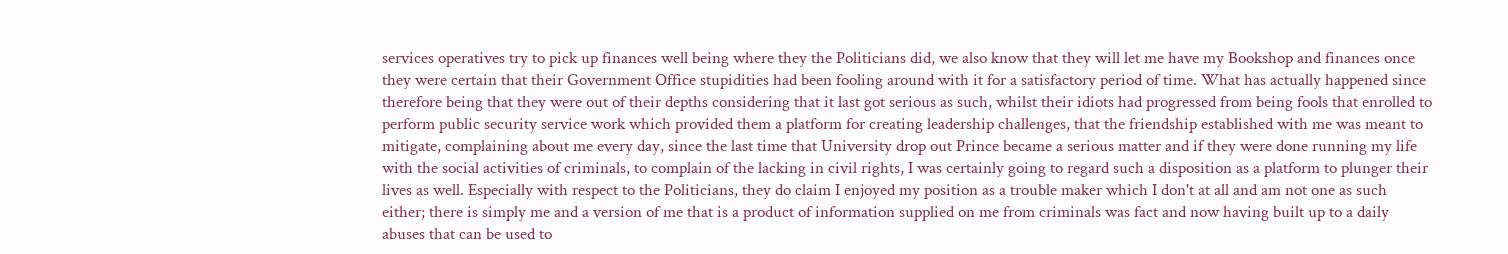services operatives try to pick up finances well being where they the Politicians did, we also know that they will let me have my Bookshop and finances once they were certain that their Government Office stupidities had been fooling around with it for a satisfactory period of time. What has actually happened since therefore being that they were out of their depths considering that it last got serious as such, whilst their idiots had progressed from being fools that enrolled to perform public security service work which provided them a platform for creating leadership challenges, that the friendship established with me was meant to mitigate, complaining about me every day, since the last time that University drop out Prince became a serious matter and if they were done running my life with the social activities of criminals, to complain of the lacking in civil rights, I was certainly going to regard such a disposition as a platform to plunger their lives as well. Especially with respect to the Politicians, they do claim I enjoyed my position as a trouble maker which I don't at all and am not one as such either; there is simply me and a version of me that is a product of information supplied on me from criminals was fact and now having built up to a daily abuses that can be used to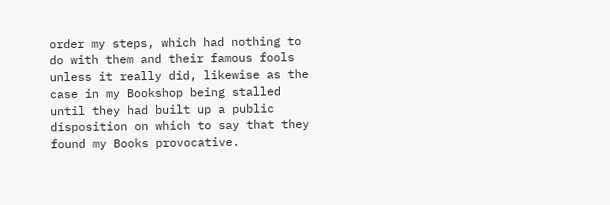order my steps, which had nothing to do with them and their famous fools unless it really did, likewise as the case in my Bookshop being stalled until they had built up a public disposition on which to say that they found my Books provocative.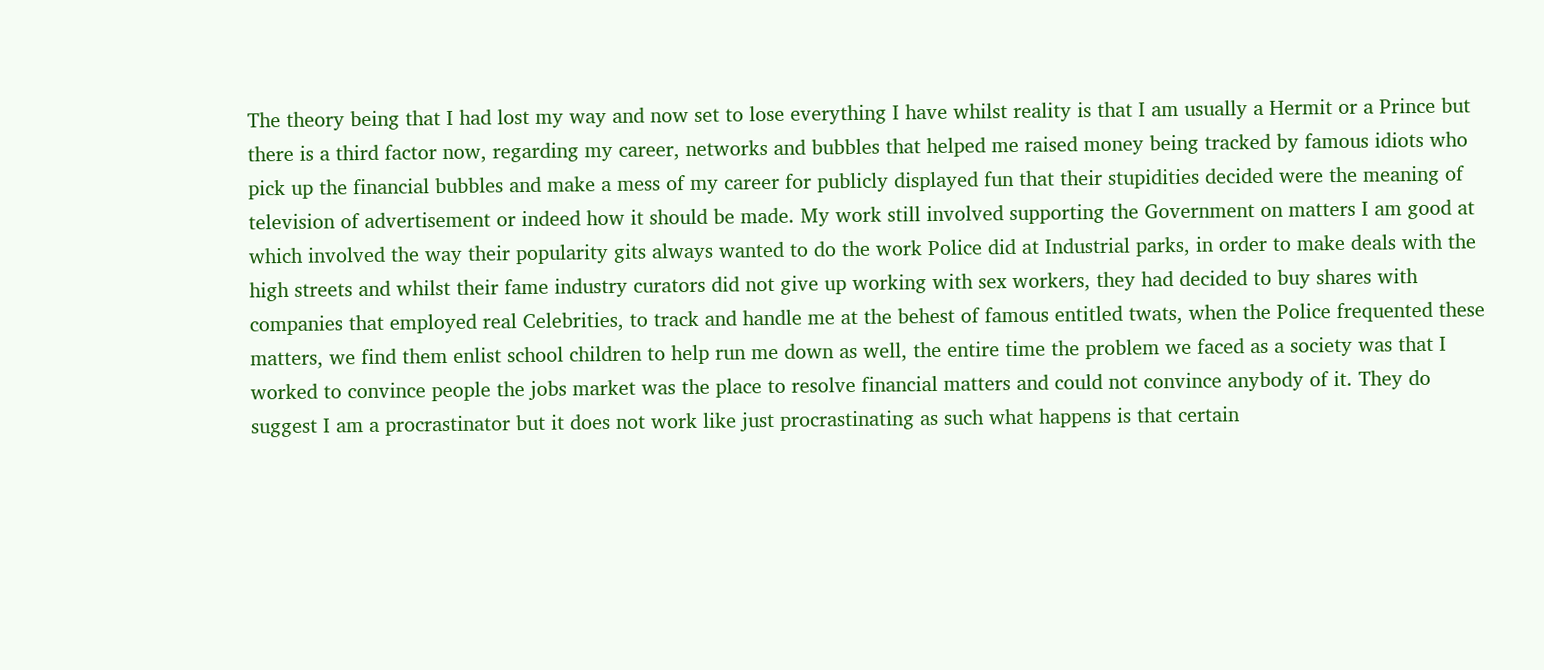The theory being that I had lost my way and now set to lose everything I have whilst reality is that I am usually a Hermit or a Prince but there is a third factor now, regarding my career, networks and bubbles that helped me raised money being tracked by famous idiots who pick up the financial bubbles and make a mess of my career for publicly displayed fun that their stupidities decided were the meaning of television of advertisement or indeed how it should be made. My work still involved supporting the Government on matters I am good at which involved the way their popularity gits always wanted to do the work Police did at Industrial parks, in order to make deals with the high streets and whilst their fame industry curators did not give up working with sex workers, they had decided to buy shares with companies that employed real Celebrities, to track and handle me at the behest of famous entitled twats, when the Police frequented these matters, we find them enlist school children to help run me down as well, the entire time the problem we faced as a society was that I worked to convince people the jobs market was the place to resolve financial matters and could not convince anybody of it. They do suggest I am a procrastinator but it does not work like just procrastinating as such what happens is that certain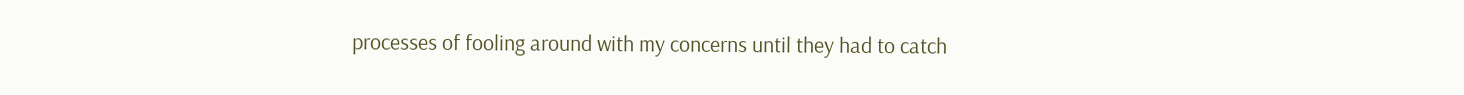processes of fooling around with my concerns until they had to catch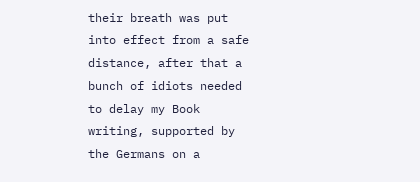their breath was put into effect from a safe distance, after that a bunch of idiots needed to delay my Book writing, supported by the Germans on a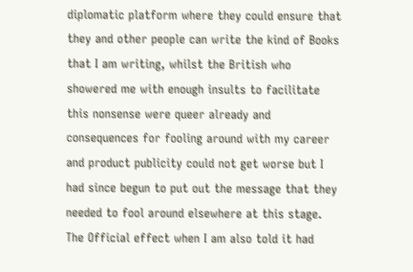diplomatic platform where they could ensure that they and other people can write the kind of Books that I am writing, whilst the British who showered me with enough insults to facilitate this nonsense were queer already and consequences for fooling around with my career and product publicity could not get worse but I had since begun to put out the message that they needed to fool around elsewhere at this stage. The Official effect when I am also told it had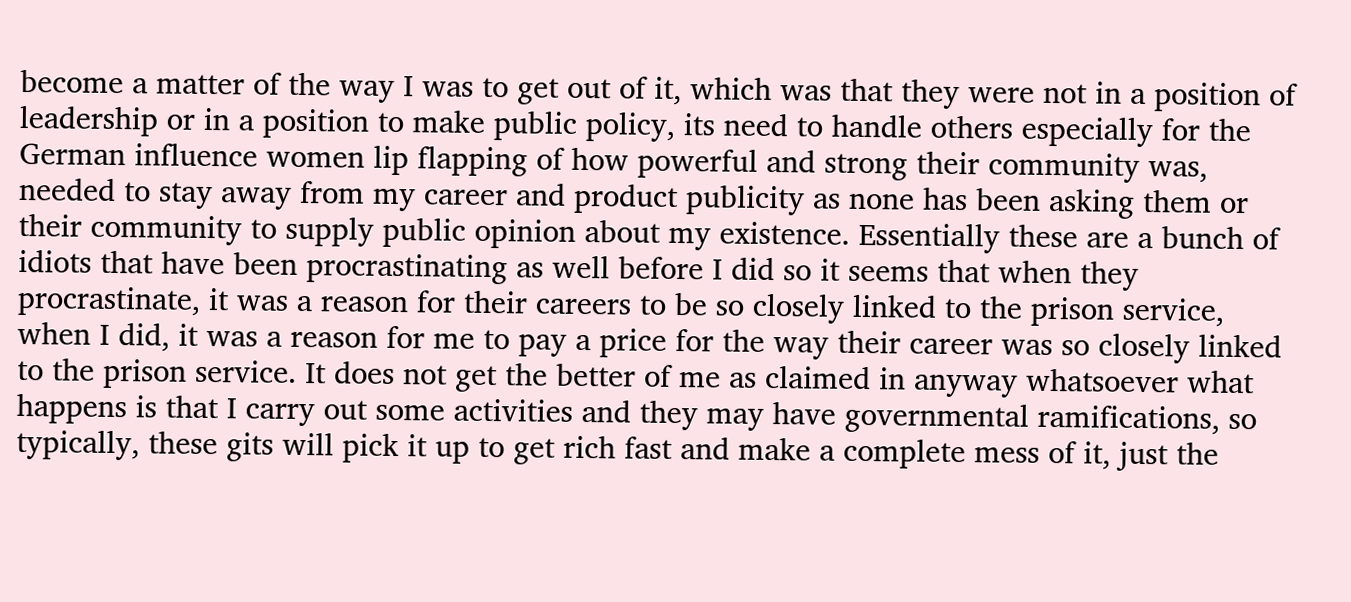become a matter of the way I was to get out of it, which was that they were not in a position of leadership or in a position to make public policy, its need to handle others especially for the German influence women lip flapping of how powerful and strong their community was, needed to stay away from my career and product publicity as none has been asking them or their community to supply public opinion about my existence. Essentially these are a bunch of idiots that have been procrastinating as well before I did so it seems that when they procrastinate, it was a reason for their careers to be so closely linked to the prison service, when I did, it was a reason for me to pay a price for the way their career was so closely linked to the prison service. It does not get the better of me as claimed in anyway whatsoever what happens is that I carry out some activities and they may have governmental ramifications, so typically, these gits will pick it up to get rich fast and make a complete mess of it, just the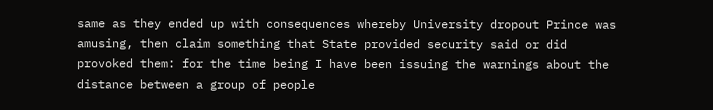same as they ended up with consequences whereby University dropout Prince was amusing, then claim something that State provided security said or did provoked them: for the time being I have been issuing the warnings about the distance between a group of people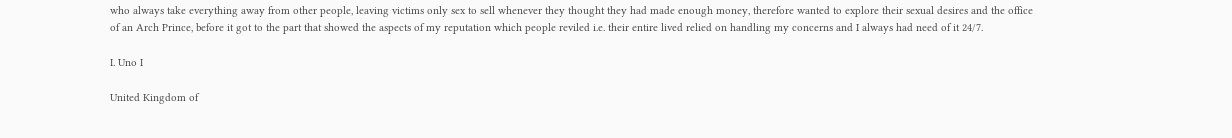who always take everything away from other people, leaving victims only sex to sell whenever they thought they had made enough money, therefore wanted to explore their sexual desires and the office of an Arch Prince, before it got to the part that showed the aspects of my reputation which people reviled i.e. their entire lived relied on handling my concerns and I always had need of it 24/7.

I. Uno I

United Kingdom of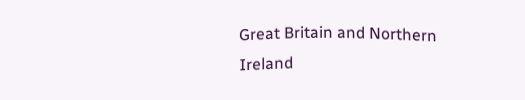Great Britain and Northern Ireland